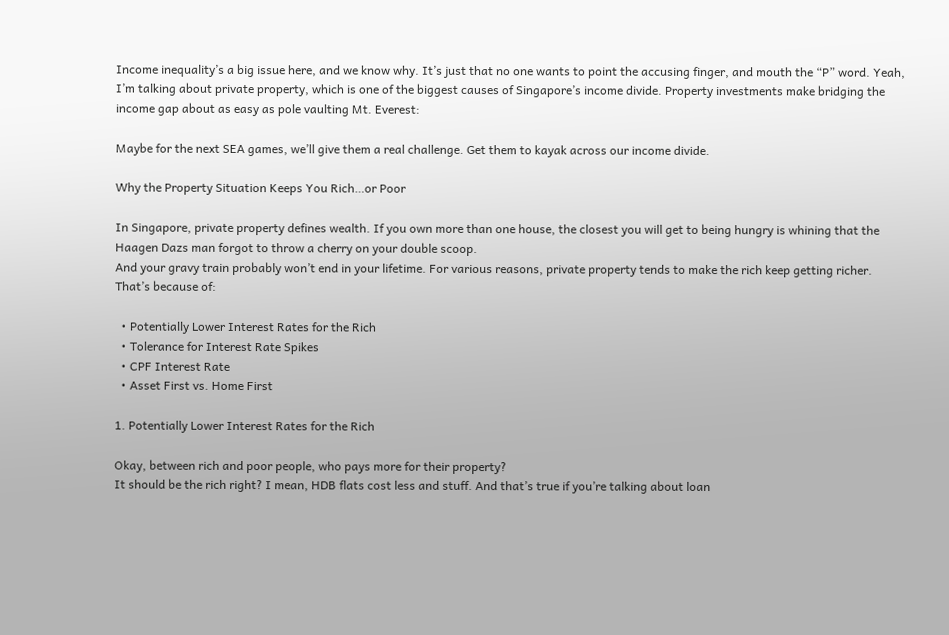Income inequality’s a big issue here, and we know why. It’s just that no one wants to point the accusing finger, and mouth the “P” word. Yeah, I’m talking about private property, which is one of the biggest causes of Singapore’s income divide. Property investments make bridging the income gap about as easy as pole vaulting Mt. Everest:

Maybe for the next SEA games, we’ll give them a real challenge. Get them to kayak across our income divide.

Why the Property Situation Keeps You Rich…or Poor

In Singapore, private property defines wealth. If you own more than one house, the closest you will get to being hungry is whining that the Haagen Dazs man forgot to throw a cherry on your double scoop.
And your gravy train probably won’t end in your lifetime. For various reasons, private property tends to make the rich keep getting richer. That’s because of:

  • Potentially Lower Interest Rates for the Rich
  • Tolerance for Interest Rate Spikes
  • CPF Interest Rate
  • Asset First vs. Home First

1. Potentially Lower Interest Rates for the Rich

Okay, between rich and poor people, who pays more for their property?
It should be the rich right? I mean, HDB flats cost less and stuff. And that’s true if you’re talking about loan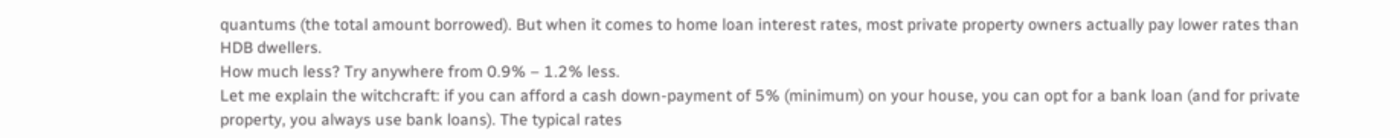quantums (the total amount borrowed). But when it comes to home loan interest rates, most private property owners actually pay lower rates than HDB dwellers.
How much less? Try anywhere from 0.9% – 1.2% less.
Let me explain the witchcraft: if you can afford a cash down-payment of 5% (minimum) on your house, you can opt for a bank loan (and for private property, you always use bank loans). The typical rates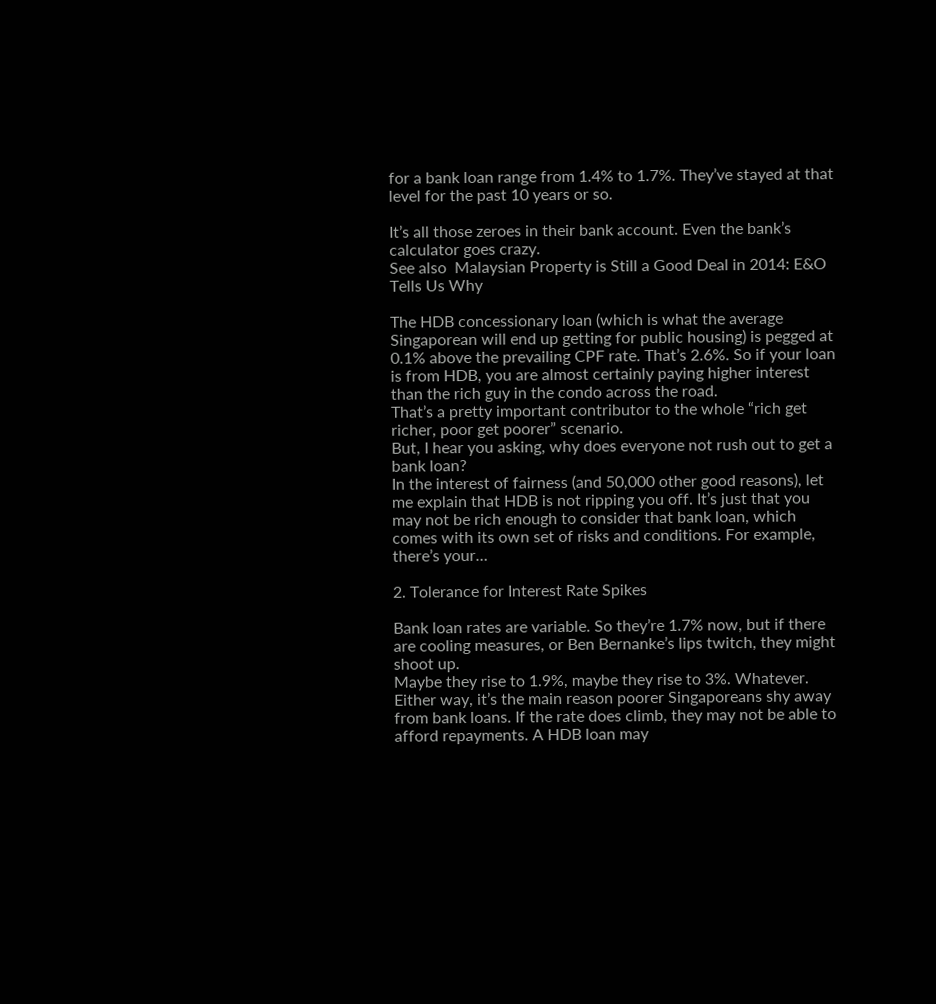for a bank loan range from 1.4% to 1.7%. They’ve stayed at that level for the past 10 years or so.

It’s all those zeroes in their bank account. Even the bank’s calculator goes crazy.
See also  Malaysian Property is Still a Good Deal in 2014: E&O Tells Us Why

The HDB concessionary loan (which is what the average Singaporean will end up getting for public housing) is pegged at 0.1% above the prevailing CPF rate. That’s 2.6%. So if your loan is from HDB, you are almost certainly paying higher interest than the rich guy in the condo across the road.
That’s a pretty important contributor to the whole “rich get richer, poor get poorer” scenario.
But, I hear you asking, why does everyone not rush out to get a bank loan?
In the interest of fairness (and 50,000 other good reasons), let me explain that HDB is not ripping you off. It’s just that you may not be rich enough to consider that bank loan, which comes with its own set of risks and conditions. For example, there’s your…

2. Tolerance for Interest Rate Spikes

Bank loan rates are variable. So they’re 1.7% now, but if there are cooling measures, or Ben Bernanke’s lips twitch, they might shoot up.
Maybe they rise to 1.9%, maybe they rise to 3%. Whatever. Either way, it’s the main reason poorer Singaporeans shy away from bank loans. If the rate does climb, they may not be able to afford repayments. A HDB loan may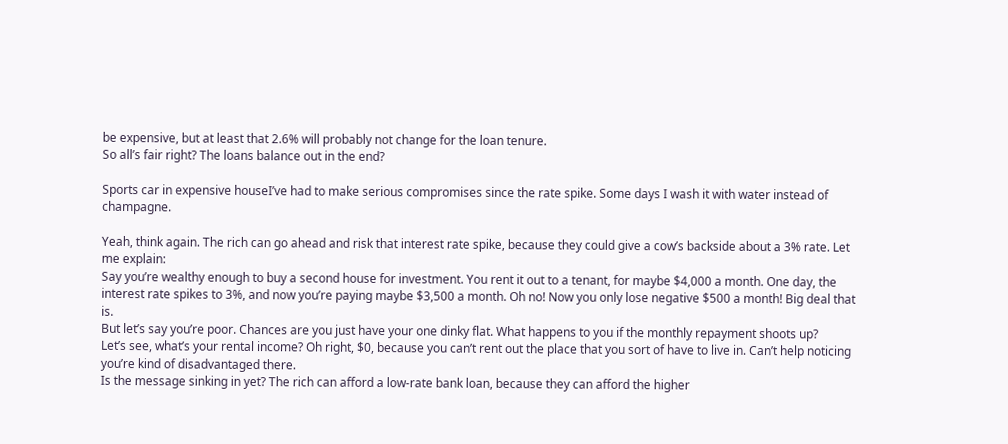be expensive, but at least that 2.6% will probably not change for the loan tenure.
So all’s fair right? The loans balance out in the end?

Sports car in expensive houseI’ve had to make serious compromises since the rate spike. Some days I wash it with water instead of champagne.

Yeah, think again. The rich can go ahead and risk that interest rate spike, because they could give a cow’s backside about a 3% rate. Let me explain:
Say you’re wealthy enough to buy a second house for investment. You rent it out to a tenant, for maybe $4,000 a month. One day, the interest rate spikes to 3%, and now you’re paying maybe $3,500 a month. Oh no! Now you only lose negative $500 a month! Big deal that is.
But let’s say you’re poor. Chances are you just have your one dinky flat. What happens to you if the monthly repayment shoots up?
Let’s see, what’s your rental income? Oh right, $0, because you can’t rent out the place that you sort of have to live in. Can’t help noticing you’re kind of disadvantaged there.
Is the message sinking in yet? The rich can afford a low-rate bank loan, because they can afford the higher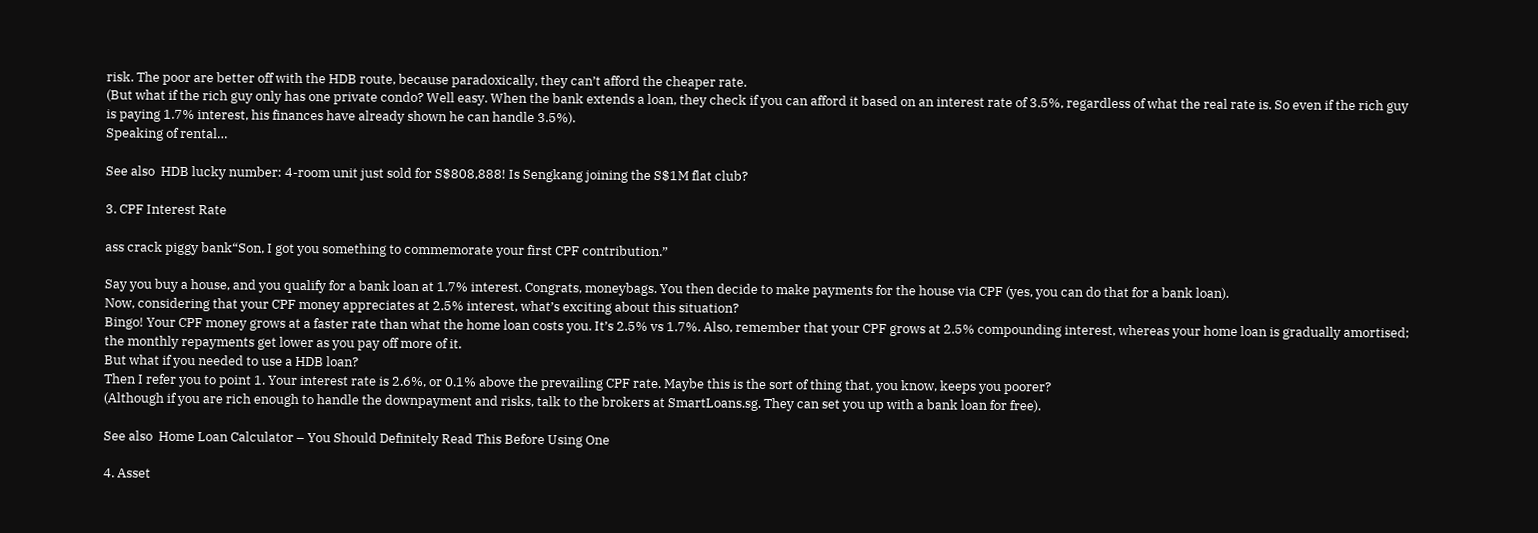risk. The poor are better off with the HDB route, because paradoxically, they can’t afford the cheaper rate.
(But what if the rich guy only has one private condo? Well easy. When the bank extends a loan, they check if you can afford it based on an interest rate of 3.5%, regardless of what the real rate is. So even if the rich guy is paying 1.7% interest, his finances have already shown he can handle 3.5%).
Speaking of rental…

See also  HDB lucky number: 4-room unit just sold for S$808,888! Is Sengkang joining the S$1M flat club?

3. CPF Interest Rate

ass crack piggy bank“Son, I got you something to commemorate your first CPF contribution.”

Say you buy a house, and you qualify for a bank loan at 1.7% interest. Congrats, moneybags. You then decide to make payments for the house via CPF (yes, you can do that for a bank loan).
Now, considering that your CPF money appreciates at 2.5% interest, what’s exciting about this situation?
Bingo! Your CPF money grows at a faster rate than what the home loan costs you. It’s 2.5% vs 1.7%. Also, remember that your CPF grows at 2.5% compounding interest, whereas your home loan is gradually amortised; the monthly repayments get lower as you pay off more of it.
But what if you needed to use a HDB loan?
Then I refer you to point 1. Your interest rate is 2.6%, or 0.1% above the prevailing CPF rate. Maybe this is the sort of thing that, you know, keeps you poorer?
(Although if you are rich enough to handle the downpayment and risks, talk to the brokers at SmartLoans.sg. They can set you up with a bank loan for free).

See also  Home Loan Calculator – You Should Definitely Read This Before Using One

4. Asset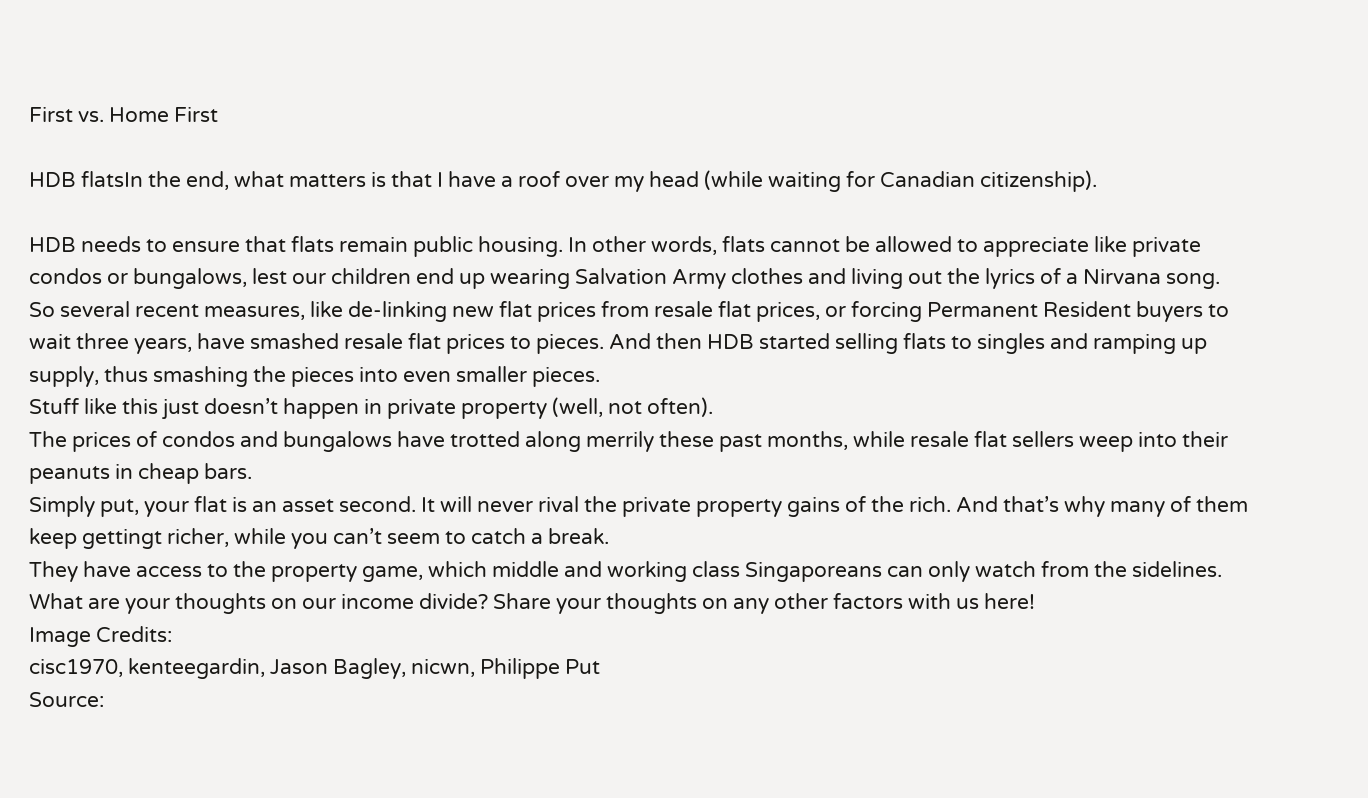First vs. Home First

HDB flatsIn the end, what matters is that I have a roof over my head (while waiting for Canadian citizenship).

HDB needs to ensure that flats remain public housing. In other words, flats cannot be allowed to appreciate like private condos or bungalows, lest our children end up wearing Salvation Army clothes and living out the lyrics of a Nirvana song.
So several recent measures, like de-linking new flat prices from resale flat prices, or forcing Permanent Resident buyers to wait three years, have smashed resale flat prices to pieces. And then HDB started selling flats to singles and ramping up supply, thus smashing the pieces into even smaller pieces.
Stuff like this just doesn’t happen in private property (well, not often).
The prices of condos and bungalows have trotted along merrily these past months, while resale flat sellers weep into their peanuts in cheap bars.
Simply put, your flat is an asset second. It will never rival the private property gains of the rich. And that’s why many of them keep gettingt richer, while you can’t seem to catch a break.
They have access to the property game, which middle and working class Singaporeans can only watch from the sidelines.
What are your thoughts on our income divide? Share your thoughts on any other factors with us here!
Image Credits:
cisc1970, kenteegardin, Jason Bagley, nicwn, Philippe Put
Source: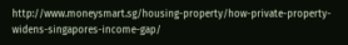http://www.moneysmart.sg/housing-property/how-private-property-widens-singapores-income-gap/